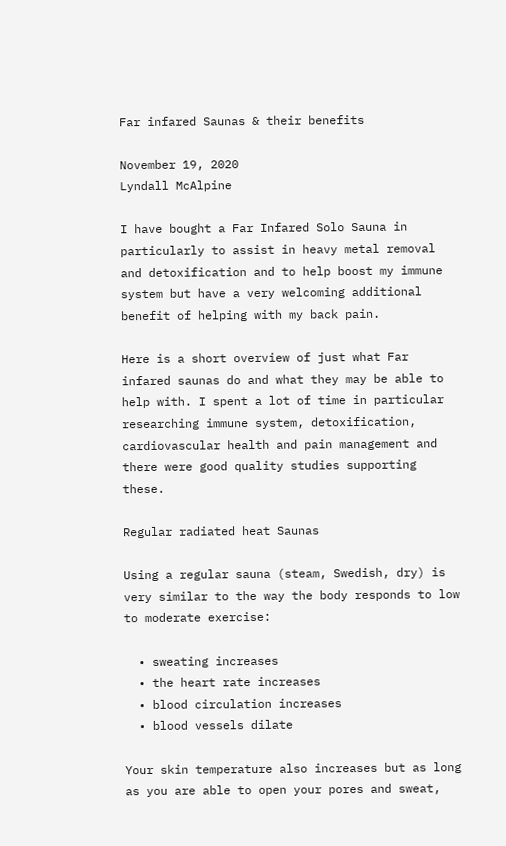Far infared Saunas & their benefits

November 19, 2020
Lyndall McAlpine

I have bought a Far Infared Solo Sauna in particularly to assist in heavy metal removal and detoxification and to help boost my immune system but have a very welcoming additional benefit of helping with my back pain.

Here is a short overview of just what Far infared saunas do and what they may be able to help with. I spent a lot of time in particular researching immune system, detoxification, cardiovascular health and pain management and there were good quality studies supporting these.

Regular radiated heat Saunas

Using a regular sauna (steam, Swedish, dry) is very similar to the way the body responds to low to moderate exercise:

  • sweating increases
  • the heart rate increases
  • blood circulation increases
  • blood vessels dilate

Your skin temperature also increases but as long as you are able to open your pores and sweat,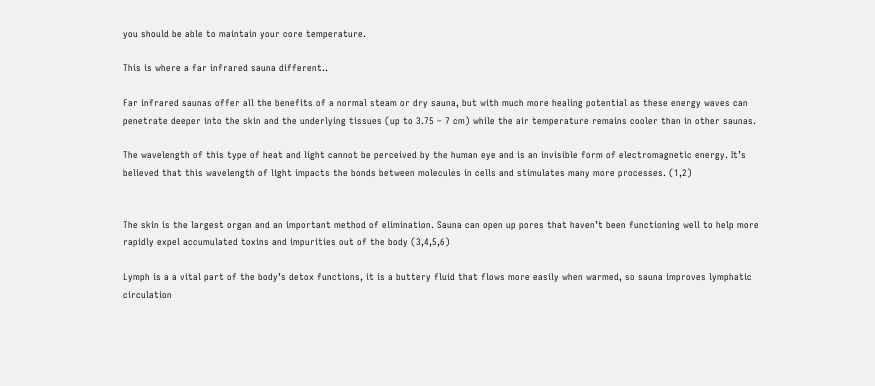you should be able to maintain your core temperature.

This is where a far infrared sauna different..

Far infrared saunas offer all the benefits of a normal steam or dry sauna, but with much more healing potential as these energy waves can penetrate deeper into the skin and the underlying tissues (up to 3.75 – 7 cm) while the air temperature remains cooler than in other saunas.

The wavelength of this type of heat and light cannot be perceived by the human eye and is an invisible form of electromagnetic energy. It’s believed that this wavelength of light impacts the bonds between molecules in cells and stimulates many more processes. (1,2)


The skin is the largest organ and an important method of elimination. Sauna can open up pores that haven’t been functioning well to help more rapidly expel accumulated toxins and impurities out of the body (3,4,5,6)

Lymph is a a vital part of the body’s detox functions, it is a buttery fluid that flows more easily when warmed, so sauna improves lymphatic circulation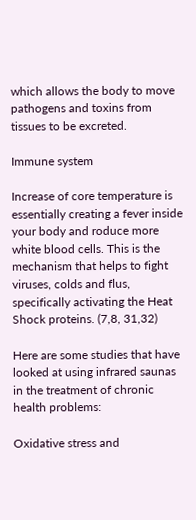which allows the body to move pathogens and toxins from tissues to be excreted.

Immune system

Increase of core temperature is essentially creating a fever inside your body and roduce more white blood cells. This is the mechanism that helps to fight viruses, colds and flus, specifically activating the Heat Shock proteins. (7,8, 31,32)

Here are some studies that have looked at using infrared saunas in the treatment of chronic health problems:

Oxidative stress and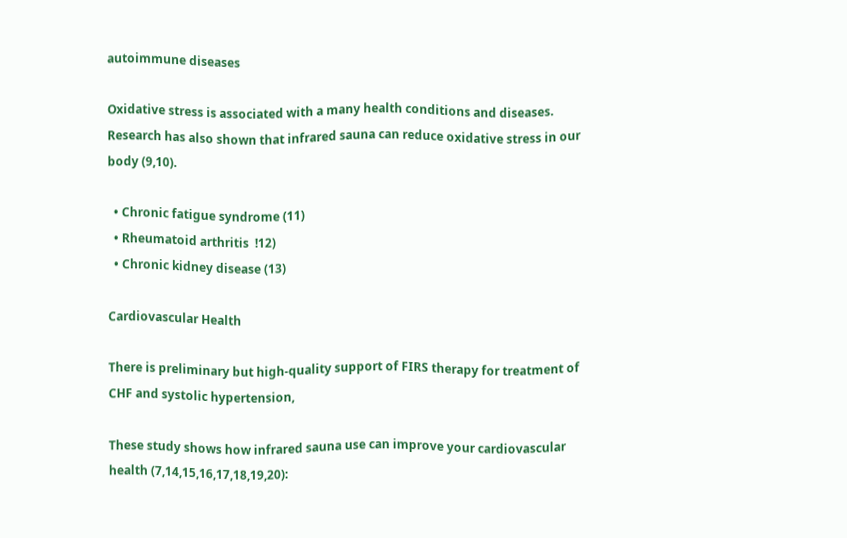autoimmune diseases

Oxidative stress is associated with a many health conditions and diseases. Research has also shown that infrared sauna can reduce oxidative stress in our body (9,10).

  • Chronic fatigue syndrome (11)
  • Rheumatoid arthritis  !12)
  • Chronic kidney disease (13)

Cardiovascular Health

There is preliminary but high-quality support of FIRS therapy for treatment of CHF and systolic hypertension,

These study shows how infrared sauna use can improve your cardiovascular health (7,14,15,16,17,18,19,20):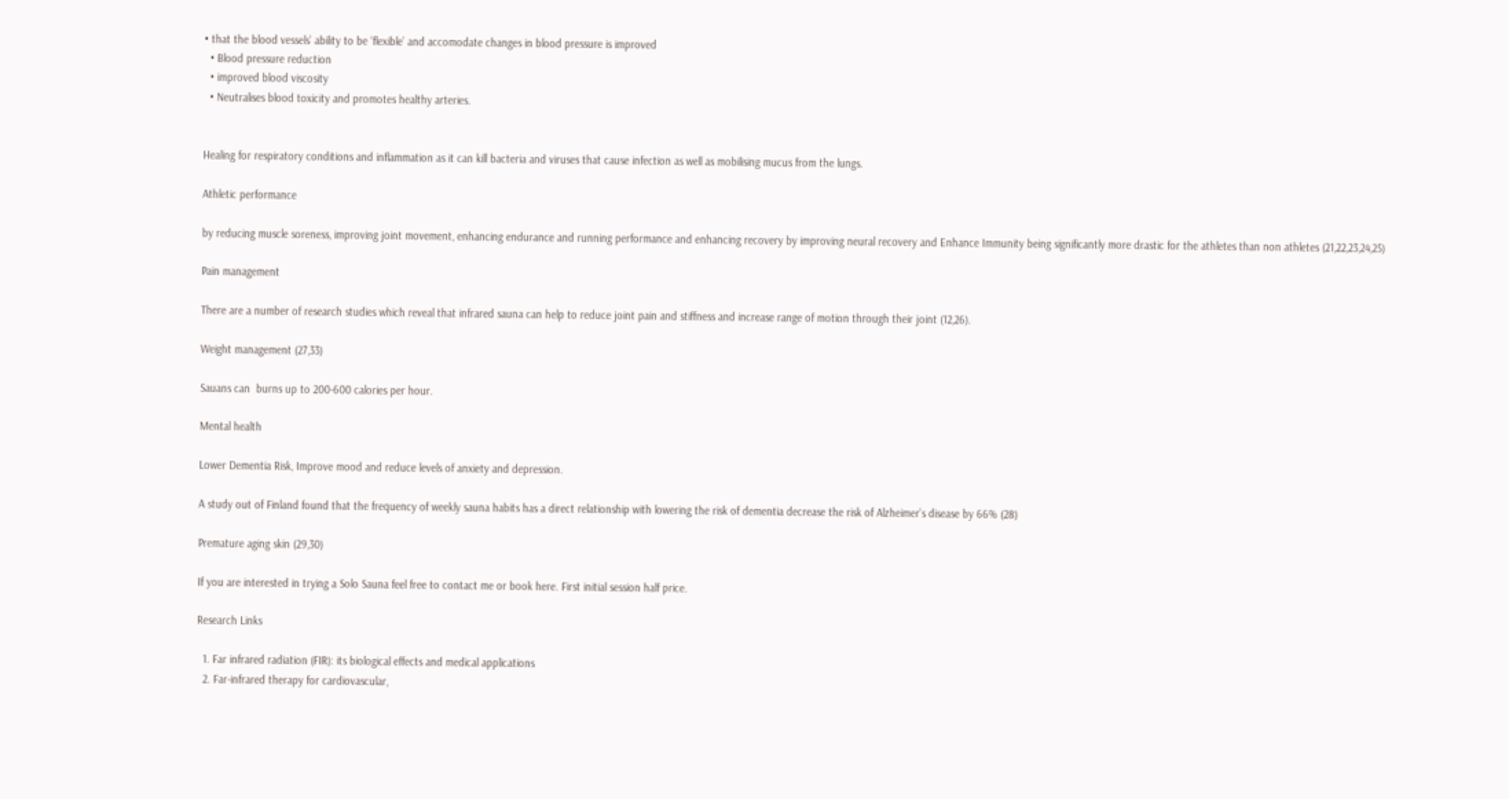• that the blood vessels’ ability to be ‘flexible’ and accomodate changes in blood pressure is improved
  • Blood pressure reduction
  • improved blood viscosity
  • Neutralises blood toxicity and promotes healthy arteries.


Healing for respiratory conditions and inflammation as it can kill bacteria and viruses that cause infection as well as mobilising mucus from the lungs.

Athletic performance

by reducing muscle soreness, improving joint movement, enhancing endurance and running performance and enhancing recovery by improving neural recovery and Enhance Immunity being significantly more drastic for the athletes than non athletes (21,22,23,24,25)

Pain management

There are a number of research studies which reveal that infrared sauna can help to reduce joint pain and stiffness and increase range of motion through their joint (12,26).

Weight management (27,33)

Sauans can  burns up to 200-600 calories per hour.

Mental health

Lower Dementia Risk, Improve mood and reduce levels of anxiety and depression.

A study out of Finland found that the frequency of weekly sauna habits has a direct relationship with lowering the risk of dementia decrease the risk of Alzheimer’s disease by 66% (28)

Premature aging skin (29,30)

If you are interested in trying a Solo Sauna feel free to contact me or book here. First initial session half price.

Research Links

  1. Far infrared radiation (FIR): its biological effects and medical applications
  2. Far-infrared therapy for cardiovascular,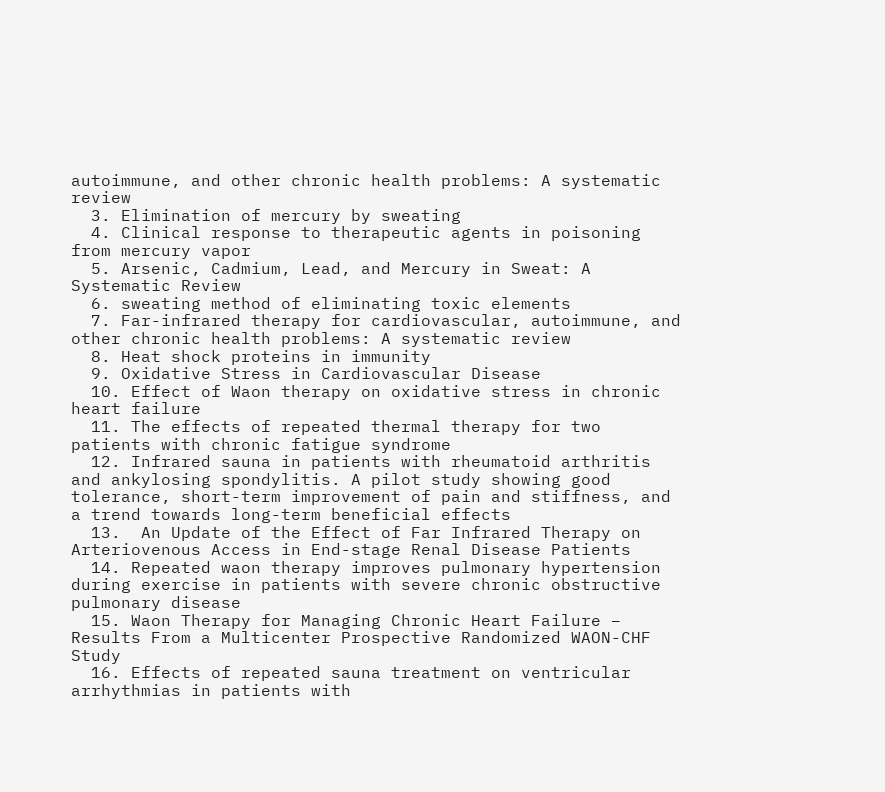autoimmune, and other chronic health problems: A systematic review
  3. Elimination of mercury by sweating
  4. Clinical response to therapeutic agents in poisoning from mercury vapor
  5. Arsenic, Cadmium, Lead, and Mercury in Sweat: A Systematic Review
  6. sweating method of eliminating toxic elements
  7. Far-infrared therapy for cardiovascular, autoimmune, and other chronic health problems: A systematic review
  8. Heat shock proteins in immunity
  9. Oxidative Stress in Cardiovascular Disease
  10. Effect of Waon therapy on oxidative stress in chronic heart failure
  11. The effects of repeated thermal therapy for two patients with chronic fatigue syndrome
  12. Infrared sauna in patients with rheumatoid arthritis and ankylosing spondylitis. A pilot study showing good tolerance, short-term improvement of pain and stiffness, and a trend towards long-term beneficial effects
  13.  An Update of the Effect of Far Infrared Therapy on Arteriovenous Access in End-stage Renal Disease Patients
  14. Repeated waon therapy improves pulmonary hypertension during exercise in patients with severe chronic obstructive pulmonary disease
  15. Waon Therapy for Managing Chronic Heart Failure – Results From a Multicenter Prospective Randomized WAON-CHF Study
  16. Effects of repeated sauna treatment on ventricular arrhythmias in patients with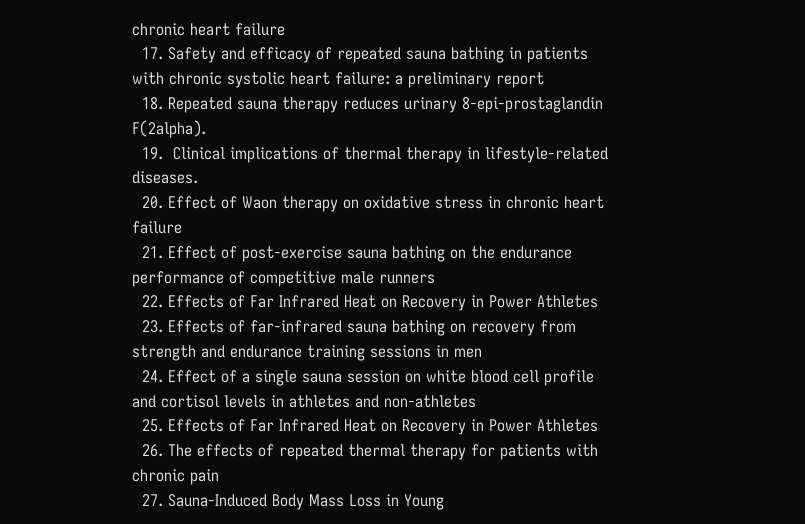chronic heart failure
  17. Safety and efficacy of repeated sauna bathing in patients with chronic systolic heart failure: a preliminary report
  18. Repeated sauna therapy reduces urinary 8-epi-prostaglandin F(2alpha).
  19.  Clinical implications of thermal therapy in lifestyle-related diseases.
  20. Effect of Waon therapy on oxidative stress in chronic heart failure
  21. Effect of post-exercise sauna bathing on the endurance performance of competitive male runners
  22. Effects of Far Infrared Heat on Recovery in Power Athletes
  23. Effects of far-infrared sauna bathing on recovery from strength and endurance training sessions in men
  24. Effect of a single sauna session on white blood cell profile and cortisol levels in athletes and non-athletes
  25. Effects of Far Infrared Heat on Recovery in Power Athletes
  26. The effects of repeated thermal therapy for patients with chronic pain
  27. Sauna-Induced Body Mass Loss in Young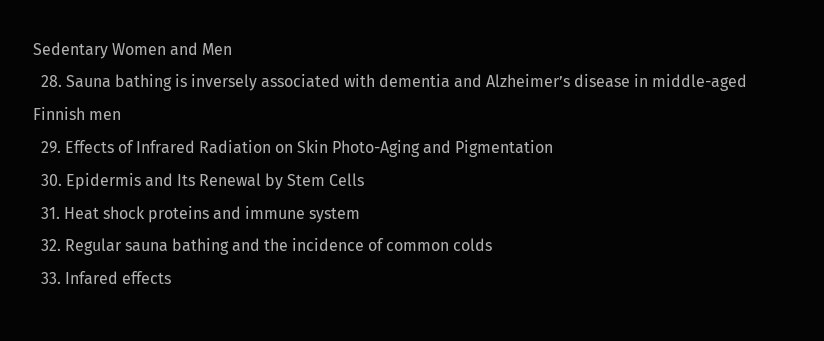Sedentary Women and Men
  28. Sauna bathing is inversely associated with dementia and Alzheimer’s disease in middle-aged Finnish men
  29. Effects of Infrared Radiation on Skin Photo-Aging and Pigmentation
  30. Epidermis and Its Renewal by Stem Cells
  31. Heat shock proteins and immune system
  32. Regular sauna bathing and the incidence of common colds
  33. Infared effects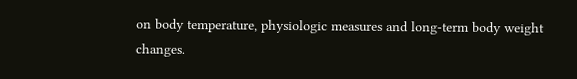on body temperature, physiologic measures and long-term body weight changes.